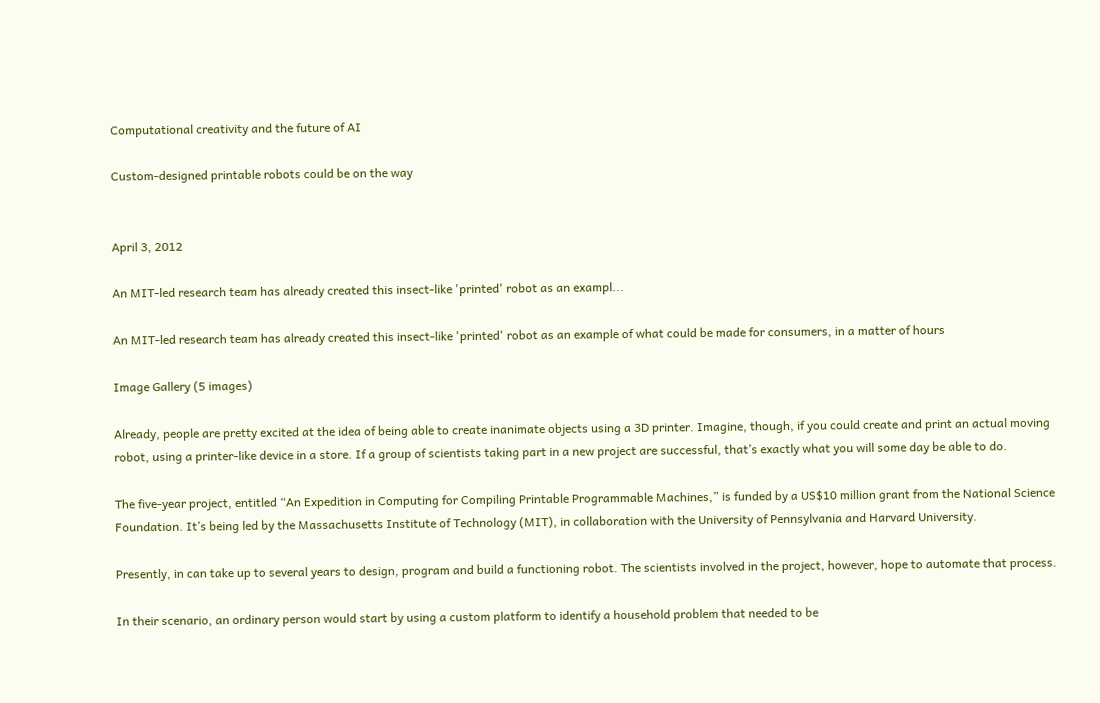Computational creativity and the future of AI

Custom-designed printable robots could be on the way


April 3, 2012

An MIT-led research team has already created this insect-like 'printed' robot as an exampl...

An MIT-led research team has already created this insect-like 'printed' robot as an example of what could be made for consumers, in a matter of hours

Image Gallery (5 images)

Already, people are pretty excited at the idea of being able to create inanimate objects using a 3D printer. Imagine, though, if you could create and print an actual moving robot, using a printer-like device in a store. If a group of scientists taking part in a new project are successful, that’s exactly what you will some day be able to do.

The five-year project, entitled “An Expedition in Computing for Compiling Printable Programmable Machines,” is funded by a US$10 million grant from the National Science Foundation. It’s being led by the Massachusetts Institute of Technology (MIT), in collaboration with the University of Pennsylvania and Harvard University.

Presently, in can take up to several years to design, program and build a functioning robot. The scientists involved in the project, however, hope to automate that process.

In their scenario, an ordinary person would start by using a custom platform to identify a household problem that needed to be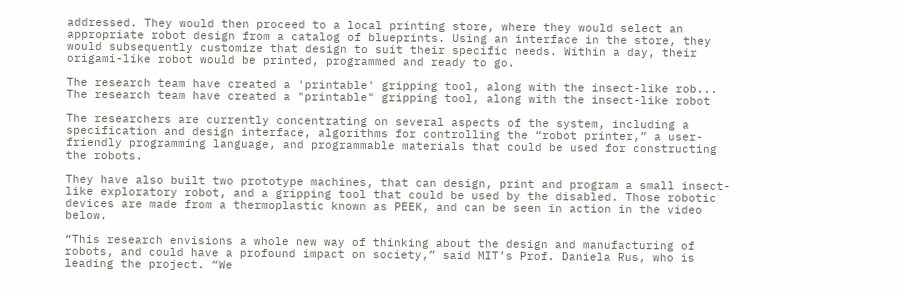addressed. They would then proceed to a local printing store, where they would select an appropriate robot design from a catalog of blueprints. Using an interface in the store, they would subsequently customize that design to suit their specific needs. Within a day, their origami-like robot would be printed, programmed and ready to go.

The research team have created a 'printable' gripping tool, along with the insect-like rob...
The research team have created a "printable" gripping tool, along with the insect-like robot

The researchers are currently concentrating on several aspects of the system, including a specification and design interface, algorithms for controlling the “robot printer,” a user-friendly programming language, and programmable materials that could be used for constructing the robots.

They have also built two prototype machines, that can design, print and program a small insect-like exploratory robot, and a gripping tool that could be used by the disabled. Those robotic devices are made from a thermoplastic known as PEEK, and can be seen in action in the video below.

“This research envisions a whole new way of thinking about the design and manufacturing of robots, and could have a profound impact on society,” said MIT’s Prof. Daniela Rus, who is leading the project. “We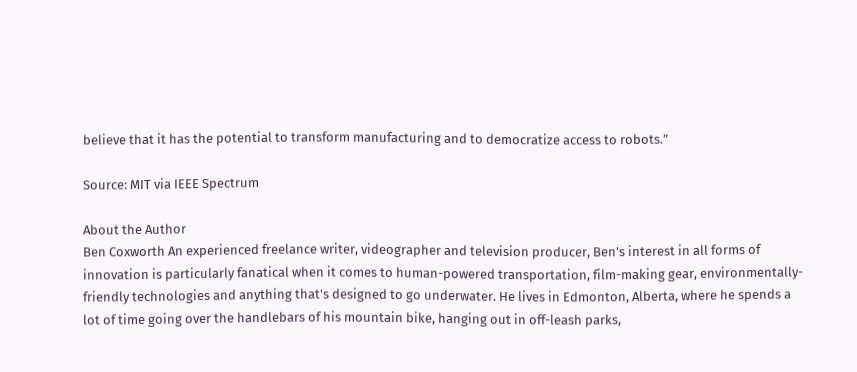believe that it has the potential to transform manufacturing and to democratize access to robots.”

Source: MIT via IEEE Spectrum

About the Author
Ben Coxworth An experienced freelance writer, videographer and television producer, Ben's interest in all forms of innovation is particularly fanatical when it comes to human-powered transportation, film-making gear, environmentally-friendly technologies and anything that's designed to go underwater. He lives in Edmonton, Alberta, where he spends a lot of time going over the handlebars of his mountain bike, hanging out in off-leash parks,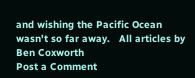and wishing the Pacific Ocean wasn't so far away.   All articles by Ben Coxworth
Post a Comment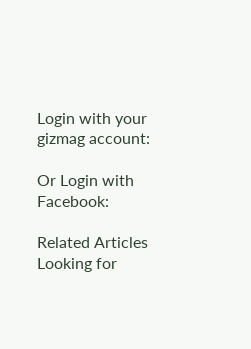Login with your gizmag account:

Or Login with Facebook:

Related Articles
Looking for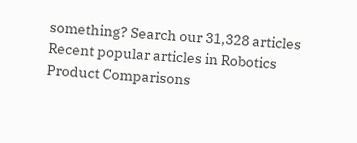something? Search our 31,328 articles
Recent popular articles in Robotics
Product Comparisons